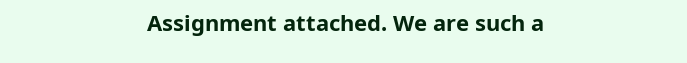Assignment attached. We are such a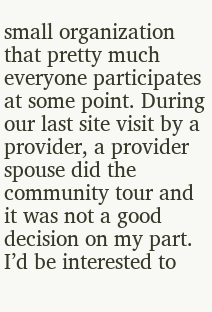small organization that pretty much everyone participates at some point. During our last site visit by a provider, a provider spouse did the community tour and it was not a good decision on my part. I’d be interested to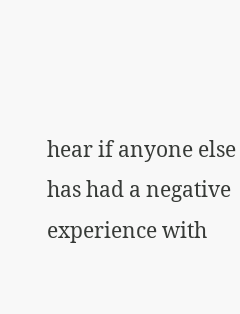hear if anyone else has had a negative experience with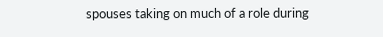spouses taking on much of a role during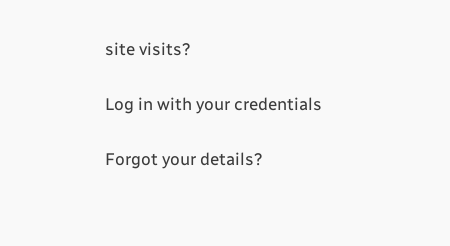site visits?

Log in with your credentials

Forgot your details?